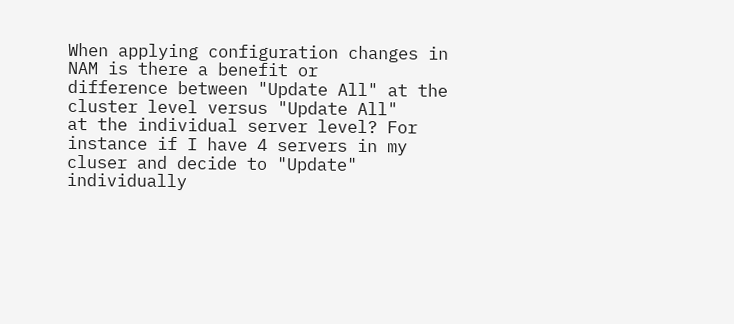When applying configuration changes in NAM is there a benefit or
difference between "Update All" at the cluster level versus "Update All"
at the individual server level? For instance if I have 4 servers in my
cluser and decide to "Update" individually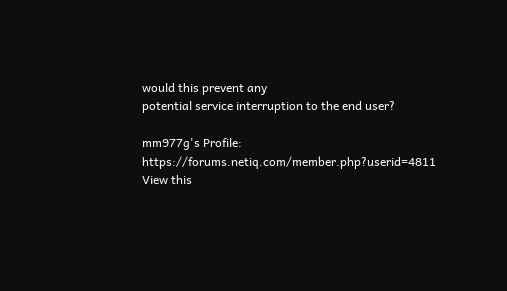would this prevent any
potential service interruption to the end user?

mm977g's Profile: https://forums.netiq.com/member.php?userid=4811
View this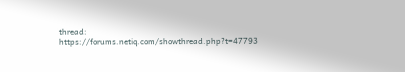thread: https://forums.netiq.com/showthread.php?t=47793